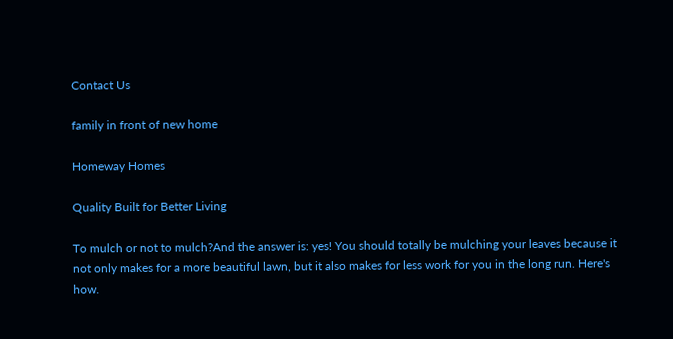Contact Us

family in front of new home

Homeway Homes

Quality Built for Better Living

To mulch or not to mulch?And the answer is: yes! You should totally be mulching your leaves because it not only makes for a more beautiful lawn, but it also makes for less work for you in the long run. Here's how.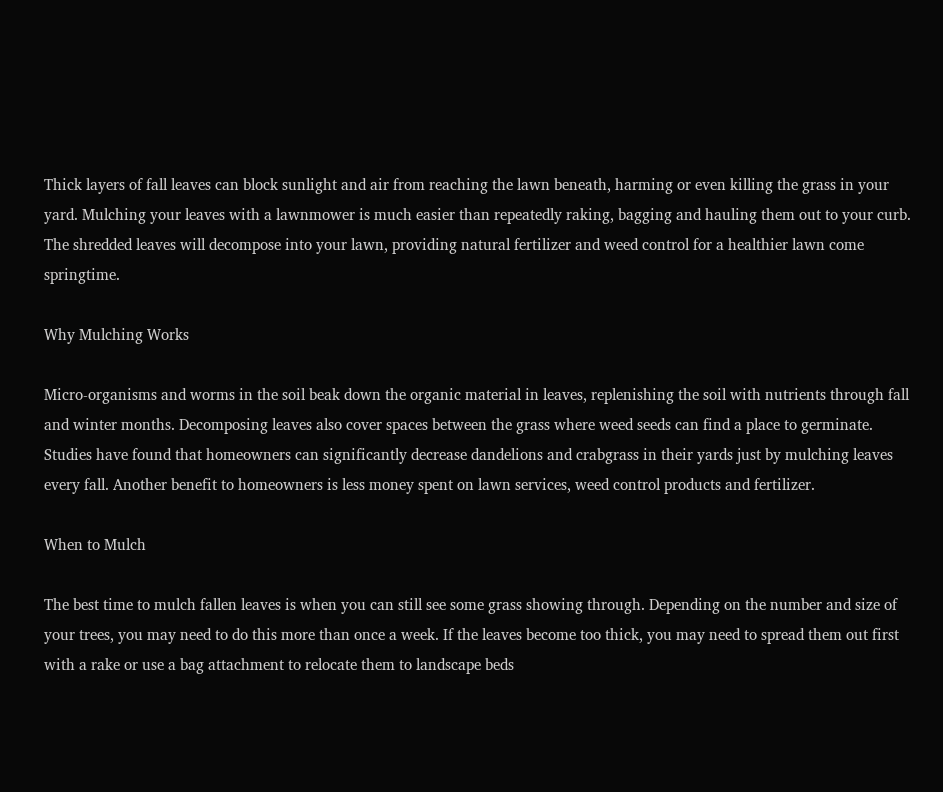Thick layers of fall leaves can block sunlight and air from reaching the lawn beneath, harming or even killing the grass in your yard. Mulching your leaves with a lawnmower is much easier than repeatedly raking, bagging and hauling them out to your curb. The shredded leaves will decompose into your lawn, providing natural fertilizer and weed control for a healthier lawn come springtime.

Why Mulching Works

Micro-organisms and worms in the soil beak down the organic material in leaves, replenishing the soil with nutrients through fall and winter months. Decomposing leaves also cover spaces between the grass where weed seeds can find a place to germinate. Studies have found that homeowners can significantly decrease dandelions and crabgrass in their yards just by mulching leaves every fall. Another benefit to homeowners is less money spent on lawn services, weed control products and fertilizer.

When to Mulch

The best time to mulch fallen leaves is when you can still see some grass showing through. Depending on the number and size of your trees, you may need to do this more than once a week. If the leaves become too thick, you may need to spread them out first with a rake or use a bag attachment to relocate them to landscape beds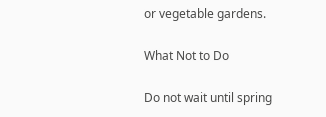or vegetable gardens.

What Not to Do

Do not wait until spring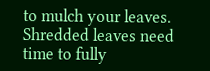to mulch your leaves. Shredded leaves need time to fully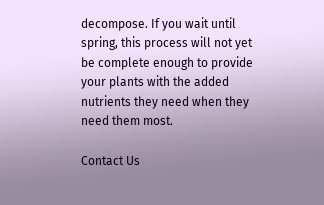decompose. If you wait until spring, this process will not yet be complete enough to provide your plants with the added nutrients they need when they need them most.

Contact Us